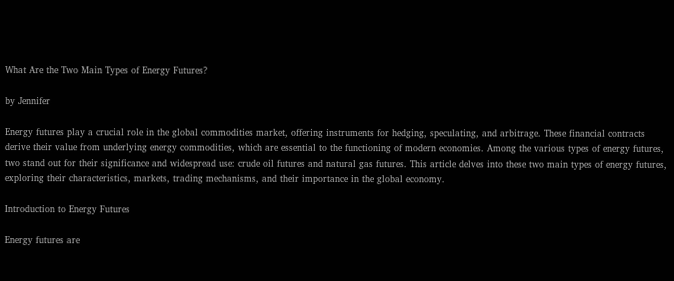What Are the Two Main Types of Energy Futures?

by Jennifer

Energy futures play a crucial role in the global commodities market, offering instruments for hedging, speculating, and arbitrage. These financial contracts derive their value from underlying energy commodities, which are essential to the functioning of modern economies. Among the various types of energy futures, two stand out for their significance and widespread use: crude oil futures and natural gas futures. This article delves into these two main types of energy futures, exploring their characteristics, markets, trading mechanisms, and their importance in the global economy.

Introduction to Energy Futures

Energy futures are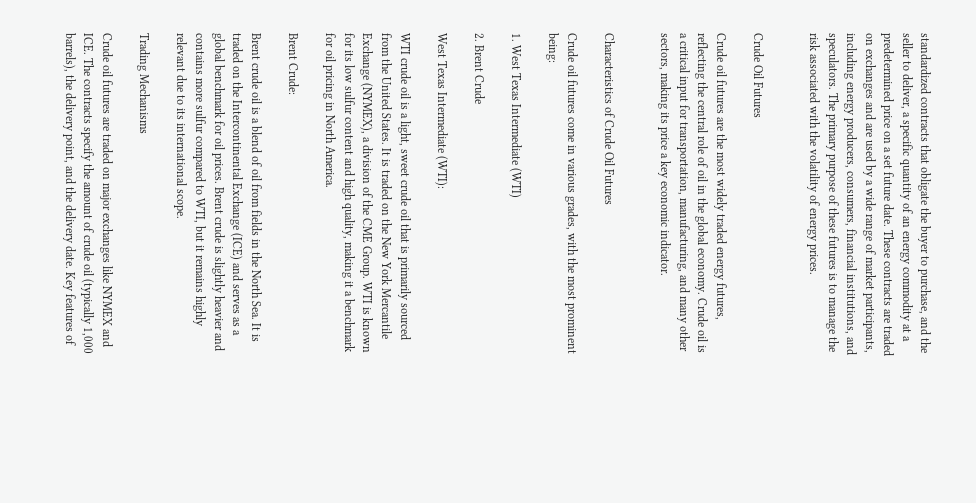standardized contracts that obligate the buyer to purchase, and the seller to deliver, a specific quantity of an energy commodity at a predetermined price on a set future date. These contracts are traded on exchanges and are used by a wide range of market participants, including energy producers, consumers, financial institutions, and speculators. The primary purpose of these futures is to manage the risk associated with the volatility of energy prices.


Crude Oil Futures

Crude oil futures are the most widely traded energy futures, reflecting the central role of oil in the global economy. Crude oil is a critical input for transportation, manufacturing, and many other sectors, making its price a key economic indicator.


Characteristics of Crude Oil Futures

Crude oil futures come in various grades, with the most prominent being:

1. West Texas Intermediate (WTI)

2. Brent Crude

West Texas Intermediate (WTI):

WTI crude oil is a light, sweet crude oil that is primarily sourced from the United States. It is traded on the New York Mercantile Exchange (NYMEX), a division of the CME Group. WTI is known for its low sulfur content and high quality, making it a benchmark for oil pricing in North America.

Brent Crude:

Brent crude oil is a blend of oil from fields in the North Sea. It is traded on the Intercontinental Exchange (ICE) and serves as a global benchmark for oil prices. Brent crude is slightly heavier and contains more sulfur compared to WTI, but it remains highly relevant due to its international scope.

Trading Mechanisms

Crude oil futures are traded on major exchanges like NYMEX and ICE. The contracts specify the amount of crude oil (typically 1,000 barrels), the delivery point, and the delivery date. Key features of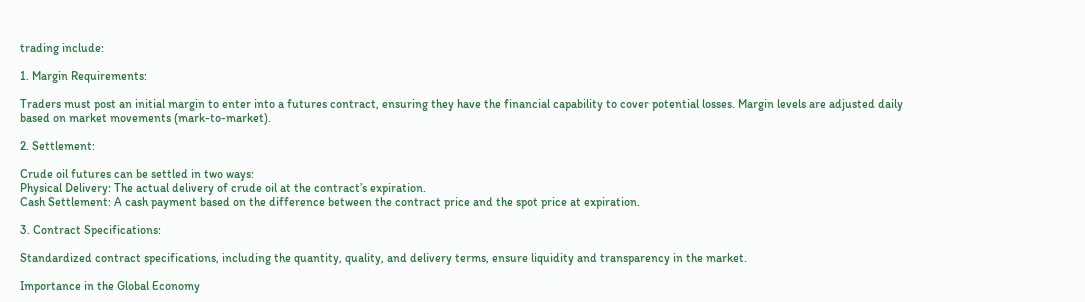trading include:

1. Margin Requirements:

Traders must post an initial margin to enter into a futures contract, ensuring they have the financial capability to cover potential losses. Margin levels are adjusted daily based on market movements (mark-to-market).

2. Settlement:

Crude oil futures can be settled in two ways:
Physical Delivery: The actual delivery of crude oil at the contract’s expiration.
Cash Settlement: A cash payment based on the difference between the contract price and the spot price at expiration.

3. Contract Specifications:

Standardized contract specifications, including the quantity, quality, and delivery terms, ensure liquidity and transparency in the market.

Importance in the Global Economy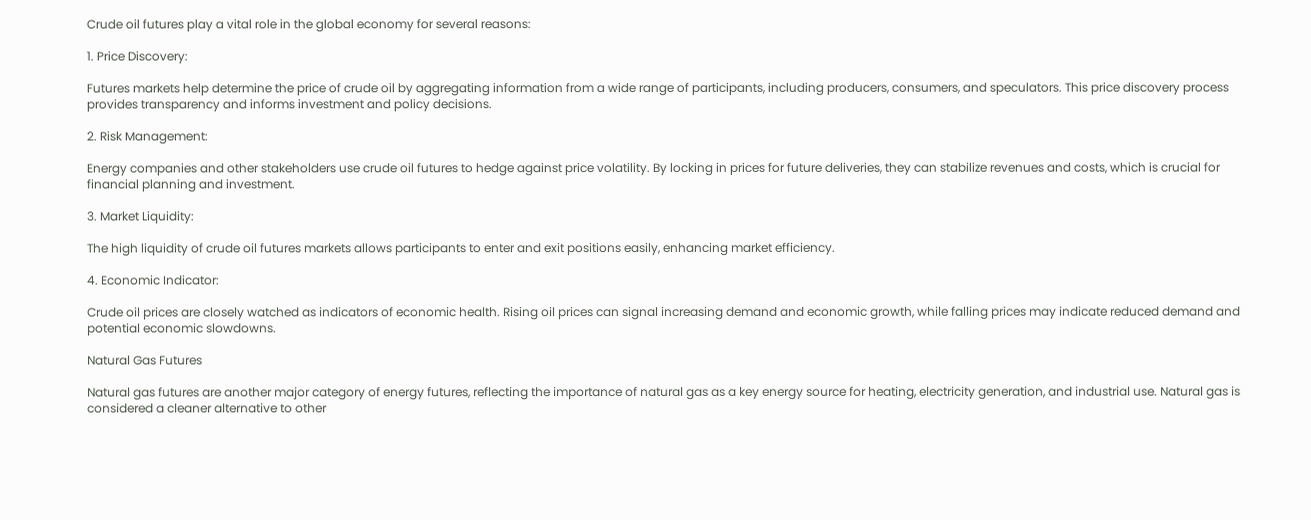Crude oil futures play a vital role in the global economy for several reasons:

1. Price Discovery:

Futures markets help determine the price of crude oil by aggregating information from a wide range of participants, including producers, consumers, and speculators. This price discovery process provides transparency and informs investment and policy decisions.

2. Risk Management:

Energy companies and other stakeholders use crude oil futures to hedge against price volatility. By locking in prices for future deliveries, they can stabilize revenues and costs, which is crucial for financial planning and investment.

3. Market Liquidity:

The high liquidity of crude oil futures markets allows participants to enter and exit positions easily, enhancing market efficiency.

4. Economic Indicator:

Crude oil prices are closely watched as indicators of economic health. Rising oil prices can signal increasing demand and economic growth, while falling prices may indicate reduced demand and potential economic slowdowns.

Natural Gas Futures

Natural gas futures are another major category of energy futures, reflecting the importance of natural gas as a key energy source for heating, electricity generation, and industrial use. Natural gas is considered a cleaner alternative to other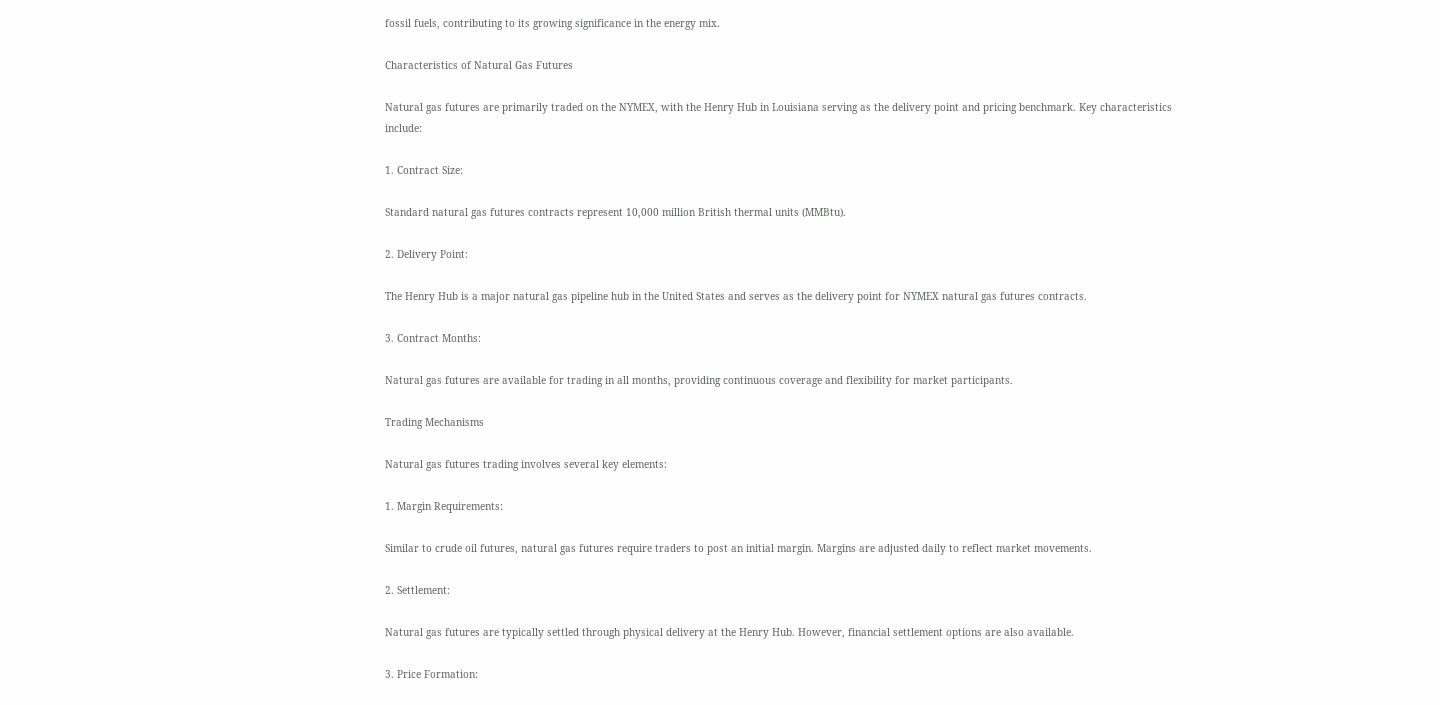fossil fuels, contributing to its growing significance in the energy mix.

Characteristics of Natural Gas Futures

Natural gas futures are primarily traded on the NYMEX, with the Henry Hub in Louisiana serving as the delivery point and pricing benchmark. Key characteristics include:

1. Contract Size:

Standard natural gas futures contracts represent 10,000 million British thermal units (MMBtu).

2. Delivery Point:

The Henry Hub is a major natural gas pipeline hub in the United States and serves as the delivery point for NYMEX natural gas futures contracts.

3. Contract Months:

Natural gas futures are available for trading in all months, providing continuous coverage and flexibility for market participants.

Trading Mechanisms

Natural gas futures trading involves several key elements:

1. Margin Requirements:

Similar to crude oil futures, natural gas futures require traders to post an initial margin. Margins are adjusted daily to reflect market movements.

2. Settlement:

Natural gas futures are typically settled through physical delivery at the Henry Hub. However, financial settlement options are also available.

3. Price Formation: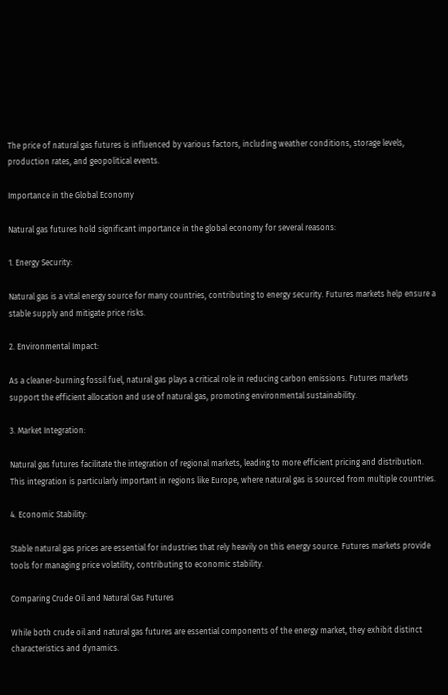The price of natural gas futures is influenced by various factors, including weather conditions, storage levels, production rates, and geopolitical events.

Importance in the Global Economy

Natural gas futures hold significant importance in the global economy for several reasons:

1. Energy Security:

Natural gas is a vital energy source for many countries, contributing to energy security. Futures markets help ensure a stable supply and mitigate price risks.

2. Environmental Impact:

As a cleaner-burning fossil fuel, natural gas plays a critical role in reducing carbon emissions. Futures markets support the efficient allocation and use of natural gas, promoting environmental sustainability.

3. Market Integration:

Natural gas futures facilitate the integration of regional markets, leading to more efficient pricing and distribution. This integration is particularly important in regions like Europe, where natural gas is sourced from multiple countries.

4. Economic Stability:

Stable natural gas prices are essential for industries that rely heavily on this energy source. Futures markets provide tools for managing price volatility, contributing to economic stability.

Comparing Crude Oil and Natural Gas Futures

While both crude oil and natural gas futures are essential components of the energy market, they exhibit distinct characteristics and dynamics.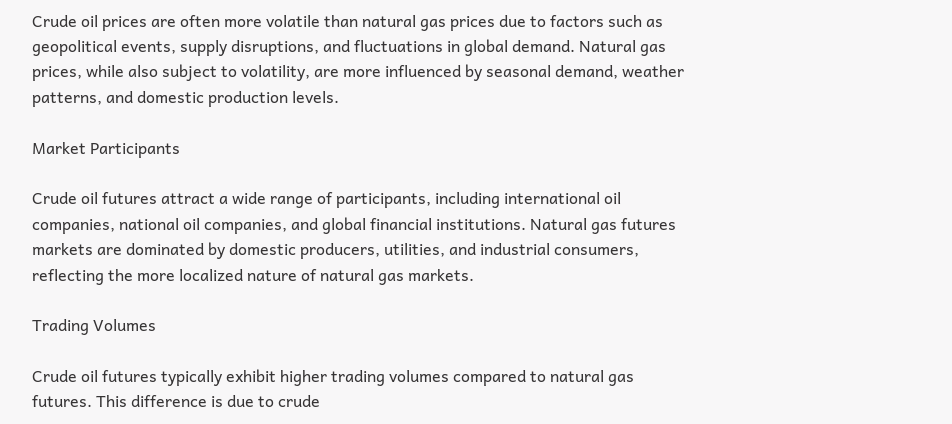Crude oil prices are often more volatile than natural gas prices due to factors such as geopolitical events, supply disruptions, and fluctuations in global demand. Natural gas prices, while also subject to volatility, are more influenced by seasonal demand, weather patterns, and domestic production levels.

Market Participants

Crude oil futures attract a wide range of participants, including international oil companies, national oil companies, and global financial institutions. Natural gas futures markets are dominated by domestic producers, utilities, and industrial consumers, reflecting the more localized nature of natural gas markets.

Trading Volumes

Crude oil futures typically exhibit higher trading volumes compared to natural gas futures. This difference is due to crude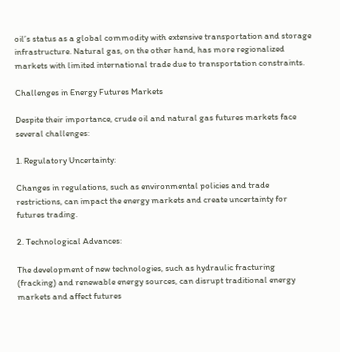oil’s status as a global commodity with extensive transportation and storage infrastructure. Natural gas, on the other hand, has more regionalized markets with limited international trade due to transportation constraints.

Challenges in Energy Futures Markets

Despite their importance, crude oil and natural gas futures markets face several challenges:

1. Regulatory Uncertainty:

Changes in regulations, such as environmental policies and trade restrictions, can impact the energy markets and create uncertainty for futures trading.

2. Technological Advances:

The development of new technologies, such as hydraulic fracturing (fracking) and renewable energy sources, can disrupt traditional energy markets and affect futures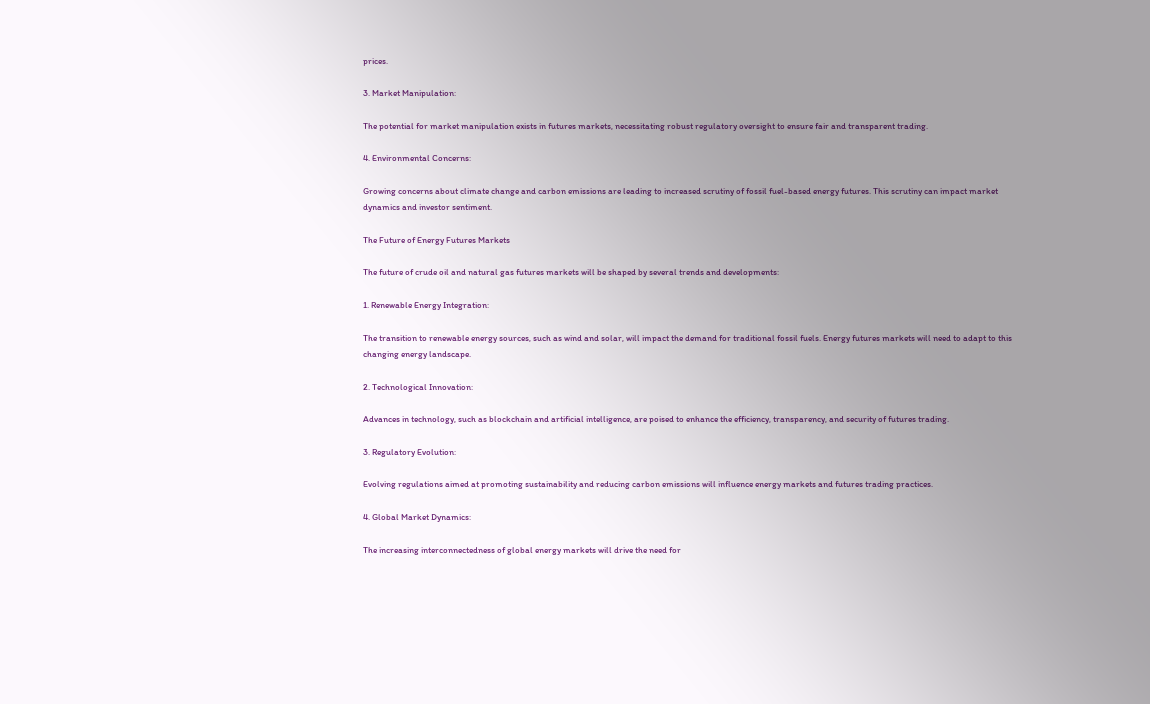prices.

3. Market Manipulation:

The potential for market manipulation exists in futures markets, necessitating robust regulatory oversight to ensure fair and transparent trading.

4. Environmental Concerns:

Growing concerns about climate change and carbon emissions are leading to increased scrutiny of fossil fuel-based energy futures. This scrutiny can impact market dynamics and investor sentiment.

The Future of Energy Futures Markets

The future of crude oil and natural gas futures markets will be shaped by several trends and developments:

1. Renewable Energy Integration:

The transition to renewable energy sources, such as wind and solar, will impact the demand for traditional fossil fuels. Energy futures markets will need to adapt to this changing energy landscape.

2. Technological Innovation:

Advances in technology, such as blockchain and artificial intelligence, are poised to enhance the efficiency, transparency, and security of futures trading.

3. Regulatory Evolution:

Evolving regulations aimed at promoting sustainability and reducing carbon emissions will influence energy markets and futures trading practices.

4. Global Market Dynamics:

The increasing interconnectedness of global energy markets will drive the need for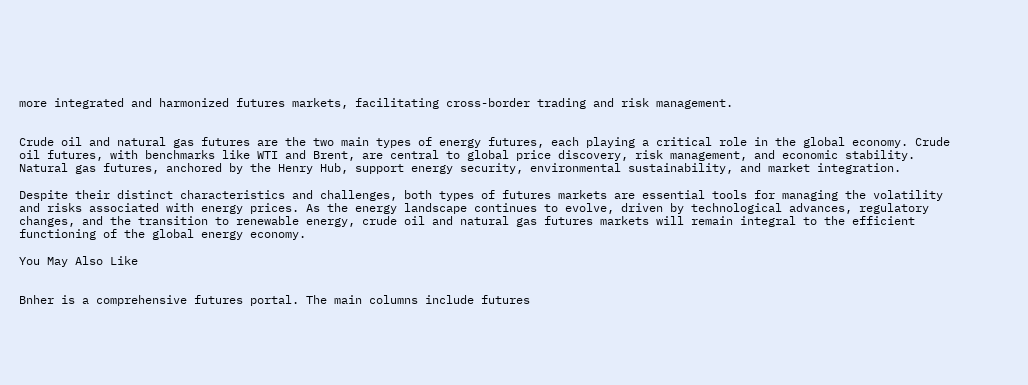more integrated and harmonized futures markets, facilitating cross-border trading and risk management.


Crude oil and natural gas futures are the two main types of energy futures, each playing a critical role in the global economy. Crude oil futures, with benchmarks like WTI and Brent, are central to global price discovery, risk management, and economic stability. Natural gas futures, anchored by the Henry Hub, support energy security, environmental sustainability, and market integration.

Despite their distinct characteristics and challenges, both types of futures markets are essential tools for managing the volatility and risks associated with energy prices. As the energy landscape continues to evolve, driven by technological advances, regulatory changes, and the transition to renewable energy, crude oil and natural gas futures markets will remain integral to the efficient functioning of the global energy economy.

You May Also Like


Bnher is a comprehensive futures portal. The main columns include futures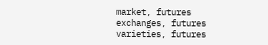market, futures exchanges, futures varieties, futures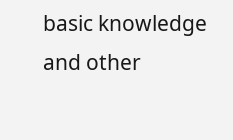basic knowledge and other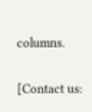columns.

[Contact us: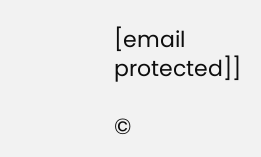[email protected]]

©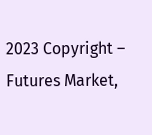2023 Copyright – Futures Market,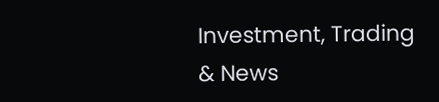Investment, Trading & News